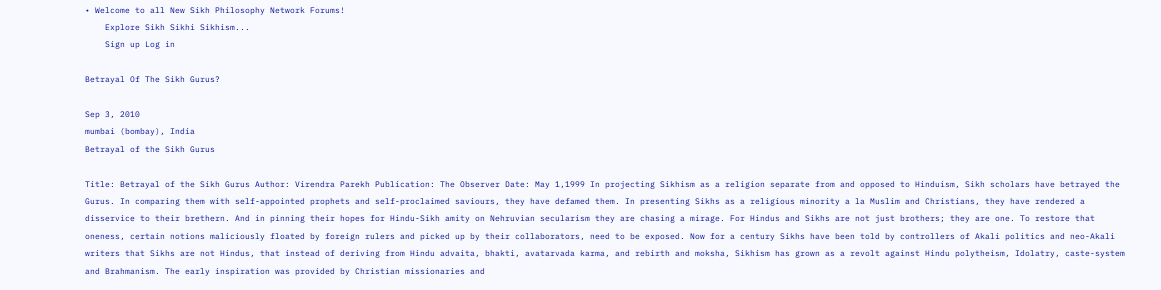• Welcome to all New Sikh Philosophy Network Forums!
    Explore Sikh Sikhi Sikhism...
    Sign up Log in

Betrayal Of The Sikh Gurus?

Sep 3, 2010
mumbai (bombay), India
Betrayal of the Sikh Gurus

Title: Betrayal of the Sikh Gurus Author: Virendra Parekh Publication: The Observer Date: May 1,1999 In projecting Sikhism as a religion separate from and opposed to Hinduism, Sikh scholars have betrayed the Gurus. In comparing them with self-appointed prophets and self-proclaimed saviours, they have defamed them. In presenting Sikhs as a religious minority a la Muslim and Christians, they have rendered a disservice to their brethern. And in pinning their hopes for Hindu-Sikh amity on Nehruvian secularism they are chasing a mirage. For Hindus and Sikhs are not just brothers; they are one. To restore that oneness, certain notions maliciously floated by foreign rulers and picked up by their collaborators, need to be exposed. Now for a century Sikhs have been told by controllers of Akali politics and neo-Akali writers that Sikhs are not Hindus, that instead of deriving from Hindu advaita, bhakti, avatarvada karma, and rebirth and moksha, Sikhism has grown as a revolt against Hindu polytheism, Idolatry, caste-system and Brahmanism. The early inspiration was provided by Christian missionaries and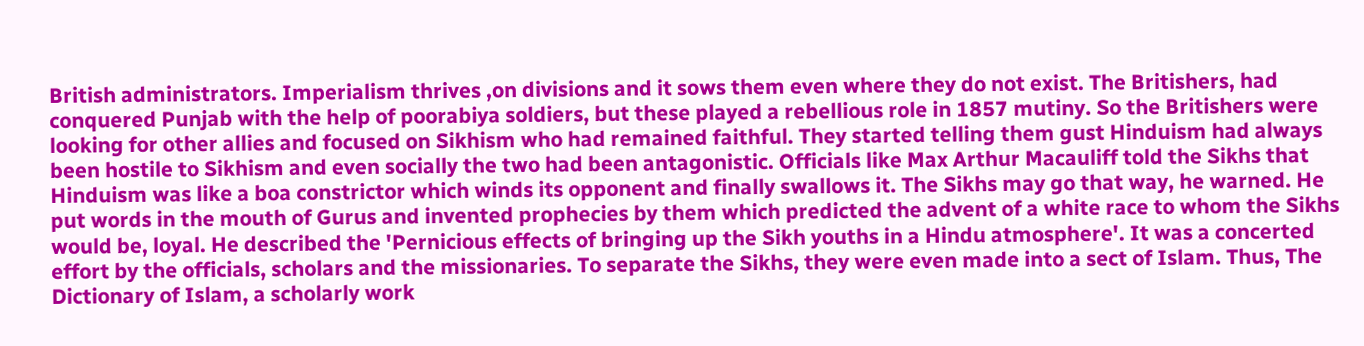British administrators. Imperialism thrives ,on divisions and it sows them even where they do not exist. The Britishers, had conquered Punjab with the help of poorabiya soldiers, but these played a rebellious role in 1857 mutiny. So the Britishers were looking for other allies and focused on Sikhism who had remained faithful. They started telling them gust Hinduism had always been hostile to Sikhism and even socially the two had been antagonistic. Officials like Max Arthur Macauliff told the Sikhs that Hinduism was like a boa constrictor which winds its opponent and finally swallows it. The Sikhs may go that way, he warned. He put words in the mouth of Gurus and invented prophecies by them which predicted the advent of a white race to whom the Sikhs would be, loyal. He described the 'Pernicious effects of bringing up the Sikh youths in a Hindu atmosphere'. It was a concerted effort by the officials, scholars and the missionaries. To separate the Sikhs, they were even made into a sect of Islam. Thus, The Dictionary of Islam, a scholarly work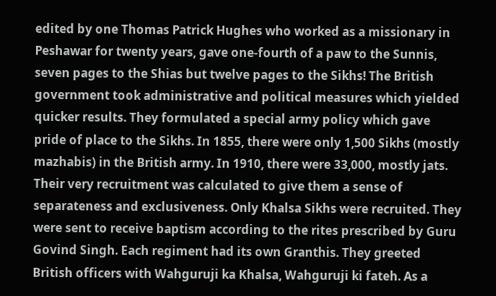edited by one Thomas Patrick Hughes who worked as a missionary in Peshawar for twenty years, gave one-fourth of a paw to the Sunnis, seven pages to the Shias but twelve pages to the Sikhs! The British government took administrative and political measures which yielded quicker results. They formulated a special army policy which gave pride of place to the Sikhs. In 1855, there were only 1,500 Sikhs (mostly mazhabis) in the British army. In 1910, there were 33,000, mostly jats. Their very recruitment was calculated to give them a sense of separateness and exclusiveness. Only Khalsa Sikhs were recruited. They were sent to receive baptism according to the rites prescribed by Guru Govind Singh. Each regiment had its own Granthis. They greeted British officers with Wahguruji ka Khalsa, Wahguruji ki fateh. As a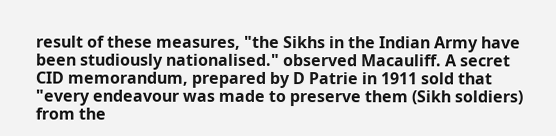result of these measures, "the Sikhs in the Indian Army have been studiously nationalised." observed Macauliff. A secret CID memorandum, prepared by D Patrie in 1911 sold that "every endeavour was made to preserve them (Sikh soldiers) from the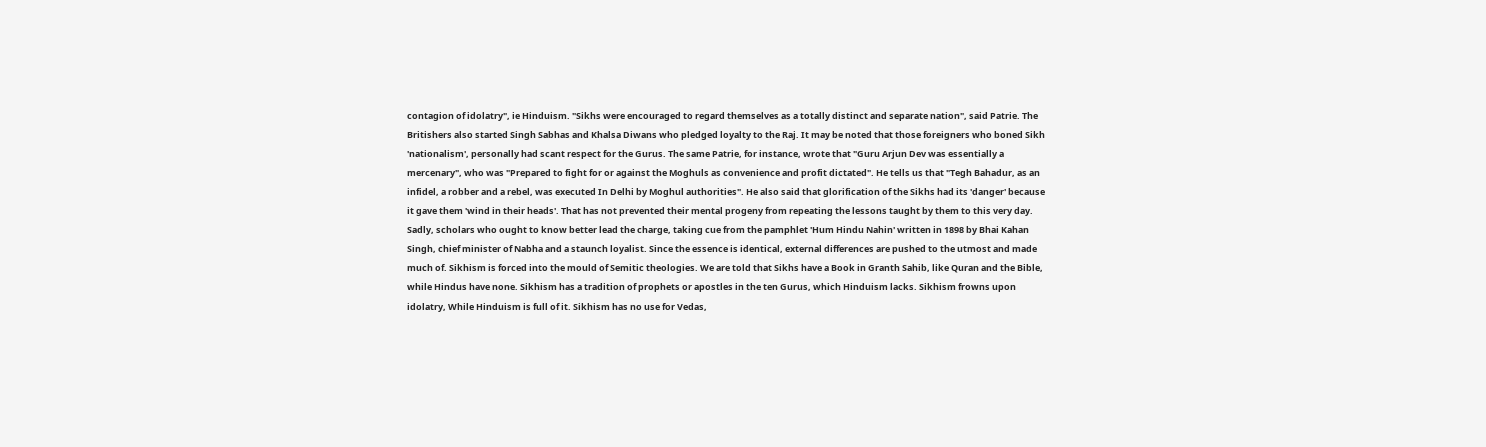contagion of idolatry", ie Hinduism. "Sikhs were encouraged to regard themselves as a totally distinct and separate nation", said Patrie. The Britishers also started Singh Sabhas and Khalsa Diwans who pledged loyalty to the Raj. It may be noted that those foreigners who boned Sikh 'nationalism', personally had scant respect for the Gurus. The same Patrie, for instance, wrote that "Guru Arjun Dev was essentially a mercenary", who was "Prepared to fight for or against the Moghuls as convenience and profit dictated". He tells us that "Tegh Bahadur, as an infidel, a robber and a rebel, was executed In Delhi by Moghul authorities". He also said that glorification of the Sikhs had its 'danger' because it gave them 'wind in their heads'. That has not prevented their mental progeny from repeating the lessons taught by them to this very day. Sadly, scholars who ought to know better lead the charge, taking cue from the pamphlet 'Hum Hindu Nahin' written in 1898 by Bhai Kahan Singh, chief minister of Nabha and a staunch loyalist. Since the essence is identical, external differences are pushed to the utmost and made much of. Sikhism is forced into the mould of Semitic theologies. We are told that Sikhs have a Book in Granth Sahib, like Quran and the Bible, while Hindus have none. Sikhism has a tradition of prophets or apostles in the ten Gurus, which Hinduism lacks. Sikhism frowns upon idolatry, While Hinduism is full of it. Sikhism has no use for Vedas,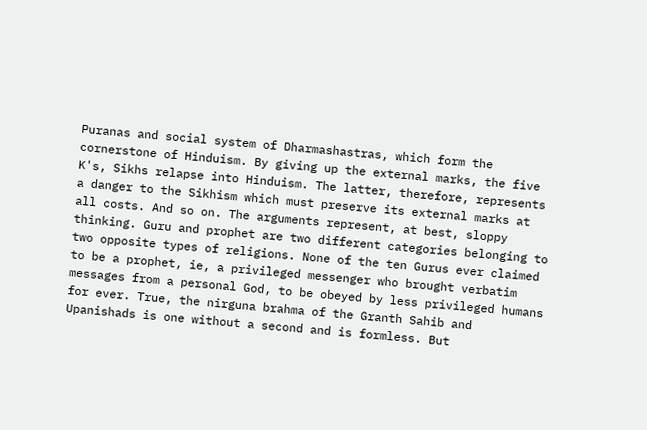Puranas and social system of Dharmashastras, which form the cornerstone of Hinduism. By giving up the external marks, the five K's, Sikhs relapse into Hinduism. The latter, therefore, represents a danger to the Sikhism which must preserve its external marks at all costs. And so on. The arguments represent, at best, sloppy thinking. Guru and prophet are two different categories belonging to two opposite types of religions. None of the ten Gurus ever claimed to be a prophet, ie, a privileged messenger who brought verbatim messages from a personal God, to be obeyed by less privileged humans for ever. True, the nirguna brahma of the Granth Sahib and Upanishads is one without a second and is formless. But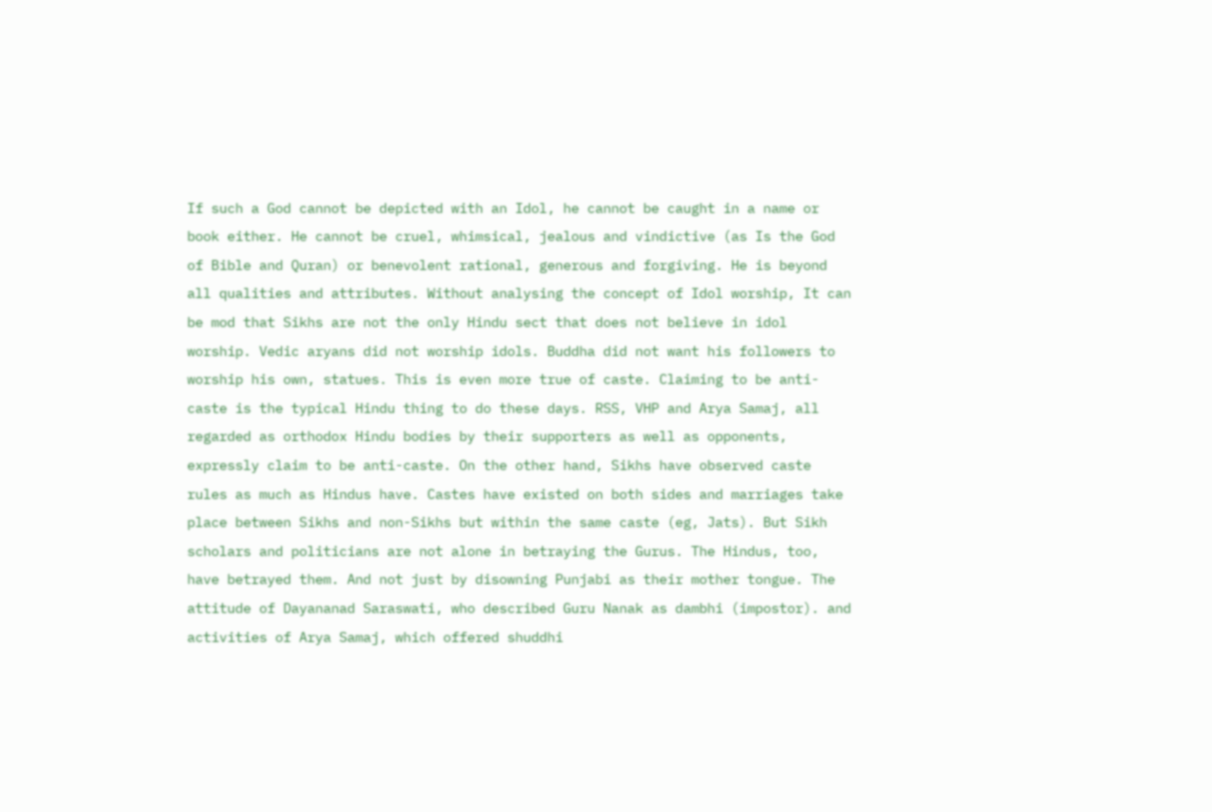If such a God cannot be depicted with an Idol, he cannot be caught in a name or book either. He cannot be cruel, whimsical, jealous and vindictive (as Is the God of Bible and Quran) or benevolent rational, generous and forgiving. He is beyond all qualities and attributes. Without analysing the concept of Idol worship, It can be mod that Sikhs are not the only Hindu sect that does not believe in idol worship. Vedic aryans did not worship idols. Buddha did not want his followers to worship his own, statues. This is even more true of caste. Claiming to be anti-caste is the typical Hindu thing to do these days. RSS, VHP and Arya Samaj, all regarded as orthodox Hindu bodies by their supporters as well as opponents, expressly claim to be anti-caste. On the other hand, Sikhs have observed caste rules as much as Hindus have. Castes have existed on both sides and marriages take place between Sikhs and non-Sikhs but within the same caste (eg, Jats). But Sikh scholars and politicians are not alone in betraying the Gurus. The Hindus, too, have betrayed them. And not just by disowning Punjabi as their mother tongue. The attitude of Dayananad Saraswati, who described Guru Nanak as dambhi (impostor). and activities of Arya Samaj, which offered shuddhi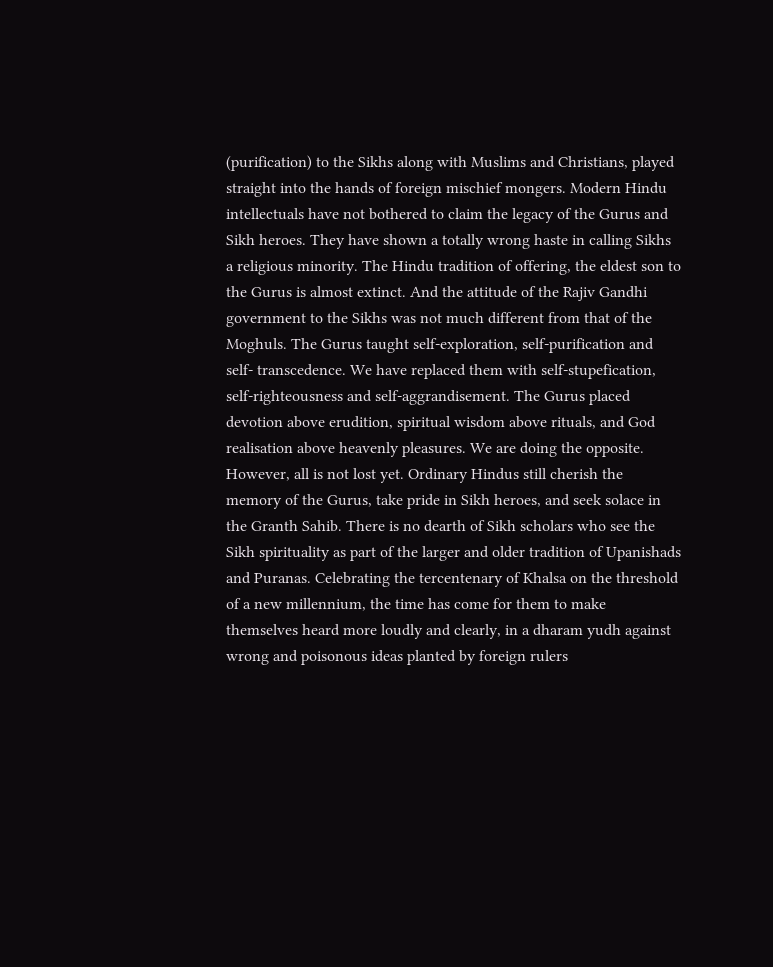(purification) to the Sikhs along with Muslims and Christians, played straight into the hands of foreign mischief mongers. Modern Hindu intellectuals have not bothered to claim the legacy of the Gurus and Sikh heroes. They have shown a totally wrong haste in calling Sikhs a religious minority. The Hindu tradition of offering, the eldest son to the Gurus is almost extinct. And the attitude of the Rajiv Gandhi government to the Sikhs was not much different from that of the Moghuls. The Gurus taught self-exploration, self-purification and self- transcedence. We have replaced them with self-stupefication, self-righteousness and self-aggrandisement. The Gurus placed devotion above erudition, spiritual wisdom above rituals, and God realisation above heavenly pleasures. We are doing the opposite. However, all is not lost yet. Ordinary Hindus still cherish the memory of the Gurus, take pride in Sikh heroes, and seek solace in the Granth Sahib. There is no dearth of Sikh scholars who see the Sikh spirituality as part of the larger and older tradition of Upanishads and Puranas. Celebrating the tercentenary of Khalsa on the threshold of a new millennium, the time has come for them to make themselves heard more loudly and clearly, in a dharam yudh against wrong and poisonous ideas planted by foreign rulers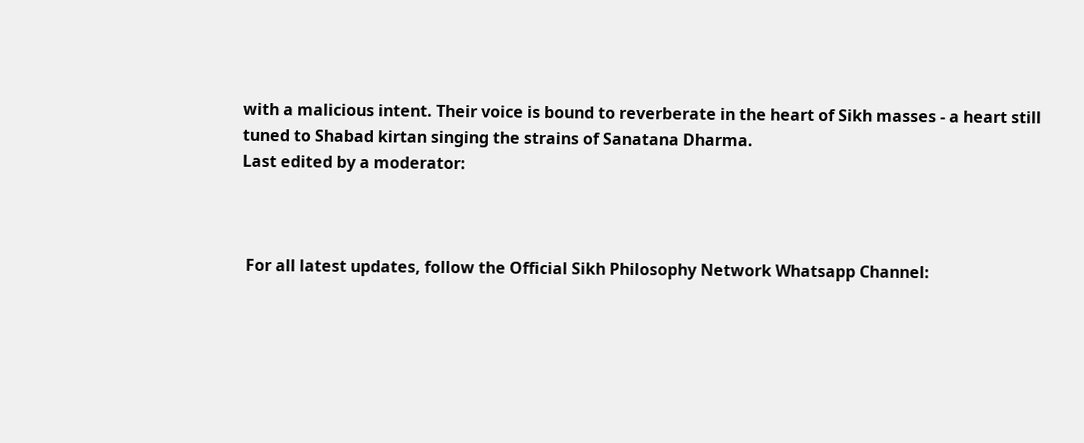with a malicious intent. Their voice is bound to reverberate in the heart of Sikh masses - a heart still tuned to Shabad kirtan singing the strains of Sanatana Dharma.
Last edited by a moderator:



 For all latest updates, follow the Official Sikh Philosophy Network Whatsapp Channel: